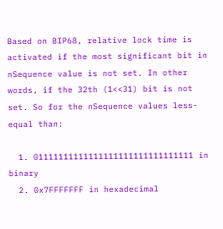Based on BIP68, relative lock time is activated if the most significant bit in nSequence value is not set. In other words, if the 32th (1<<31) bit is not set. So for the nSequence values less-equal than:

  1. 01111111111111111111111111111111 in binary
  2. 0x7FFFFFFF in hexadecimal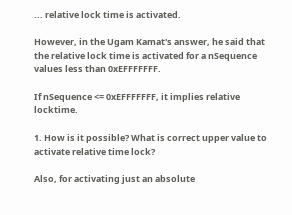... relative lock time is activated.

However, in the Ugam Kamat's answer, he said that the relative lock time is activated for a nSequence values less than 0xEFFFFFFF.

If nSequence <= 0xEFFFFFFF, it implies relative locktime.

1. How is it possible? What is correct upper value to activate relative time lock?

Also, for activating just an absolute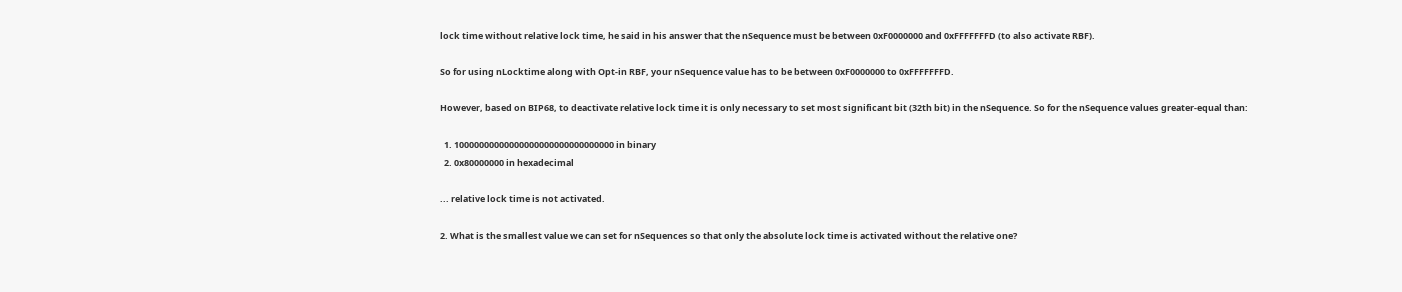lock time without relative lock time, he said in his answer that the nSequence must be between 0xF0000000 and 0xFFFFFFFD (to also activate RBF).

So for using nLocktime along with Opt-in RBF, your nSequence value has to be between 0xF0000000 to 0xFFFFFFFD.

However, based on BIP68, to deactivate relative lock time it is only necessary to set most significant bit (32th bit) in the nSequence. So for the nSequence values greater-equal than:

  1. 10000000000000000000000000000000 in binary
  2. 0x80000000 in hexadecimal

... relative lock time is not activated.

2. What is the smallest value we can set for nSequences so that only the absolute lock time is activated without the relative one?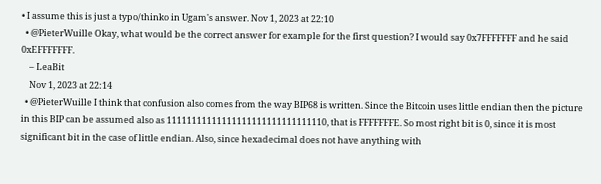• I assume this is just a typo/thinko in Ugam's answer. Nov 1, 2023 at 22:10
  • @PieterWuille Okay, what would be the correct answer for example for the first question? I would say 0x7FFFFFFF and he said 0xEFFFFFFF.
    – LeaBit
    Nov 1, 2023 at 22:14
  • @PieterWuille I think that confusion also comes from the way BIP68 is written. Since the Bitcoin uses little endian then the picture in this BIP can be assumed also as 11111111111111111111111111111110, that is FFFFFFFE. So most right bit is 0, since it is most significant bit in the case of little endian. Also, since hexadecimal does not have anything with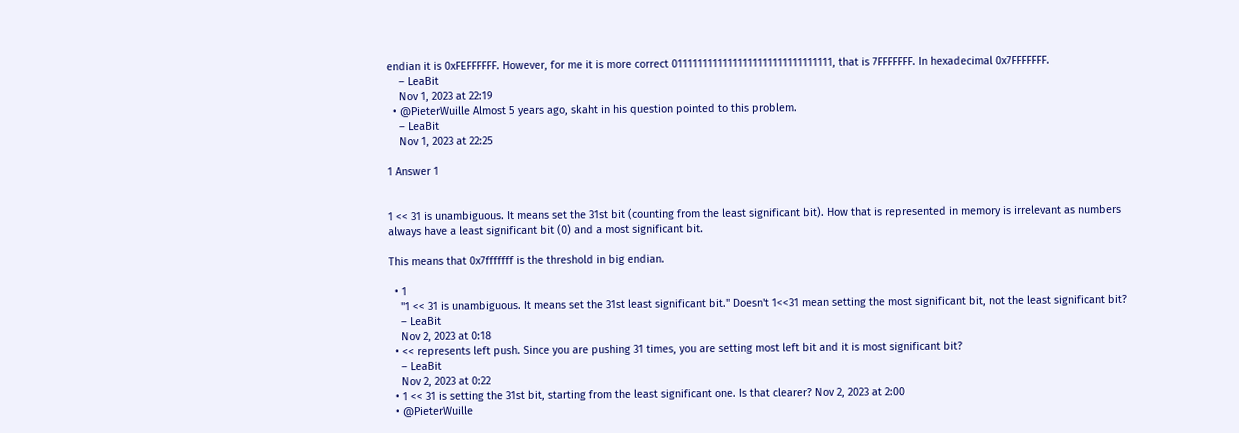endian it is 0xFEFFFFFF. However, for me it is more correct 01111111111111111111111111111111, that is 7FFFFFFF. In hexadecimal 0x7FFFFFFF.
    – LeaBit
    Nov 1, 2023 at 22:19
  • @PieterWuille Almost 5 years ago, skaht in his question pointed to this problem.
    – LeaBit
    Nov 1, 2023 at 22:25

1 Answer 1


1 << 31 is unambiguous. It means set the 31st bit (counting from the least significant bit). How that is represented in memory is irrelevant as numbers always have a least significant bit (0) and a most significant bit.

This means that 0x7fffffff is the threshold in big endian.

  • 1
    "1 << 31 is unambiguous. It means set the 31st least significant bit." Doesn't 1<<31 mean setting the most significant bit, not the least significant bit?
    – LeaBit
    Nov 2, 2023 at 0:18
  • << represents left push. Since you are pushing 31 times, you are setting most left bit and it is most significant bit?
    – LeaBit
    Nov 2, 2023 at 0:22
  • 1 << 31 is setting the 31st bit, starting from the least significant one. Is that clearer? Nov 2, 2023 at 2:00
  • @PieterWuille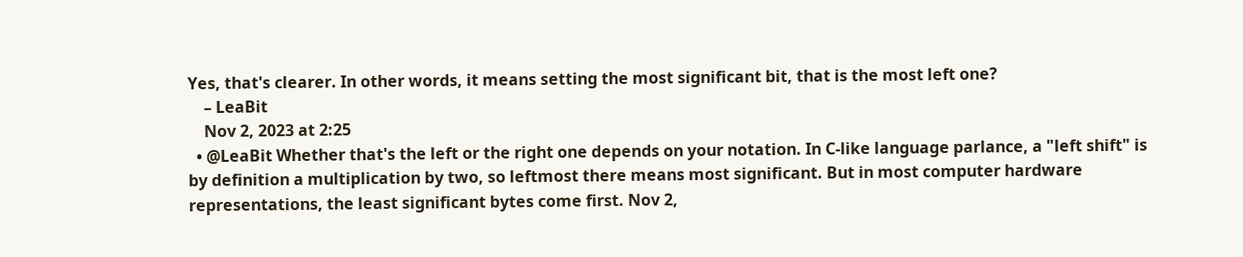Yes, that's clearer. In other words, it means setting the most significant bit, that is the most left one?
    – LeaBit
    Nov 2, 2023 at 2:25
  • @LeaBit Whether that's the left or the right one depends on your notation. In C-like language parlance, a "left shift" is by definition a multiplication by two, so leftmost there means most significant. But in most computer hardware representations, the least significant bytes come first. Nov 2,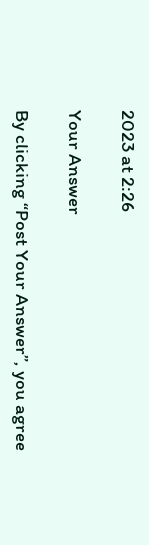2023 at 2:26

Your Answer

By clicking “Post Your Answer”, you agree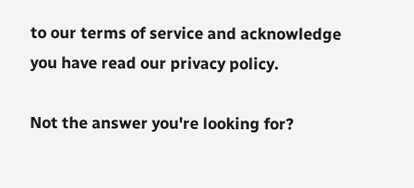to our terms of service and acknowledge you have read our privacy policy.

Not the answer you're looking for?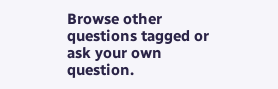Browse other questions tagged or ask your own question.